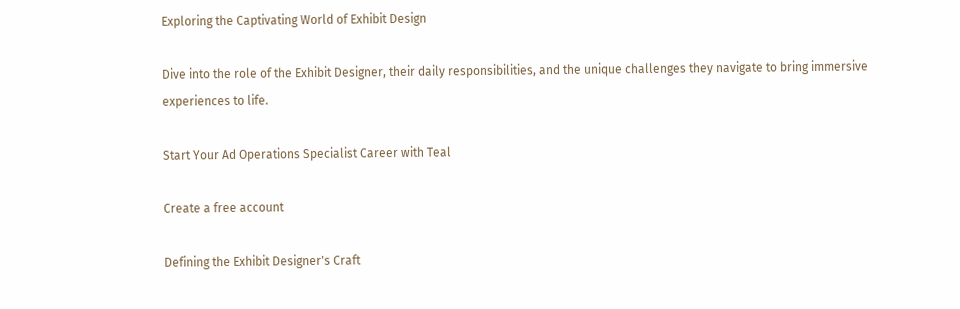Exploring the Captivating World of Exhibit Design

Dive into the role of the Exhibit Designer, their daily responsibilities, and the unique challenges they navigate to bring immersive experiences to life.

Start Your Ad Operations Specialist Career with Teal

Create a free account

Defining the Exhibit Designer's Craft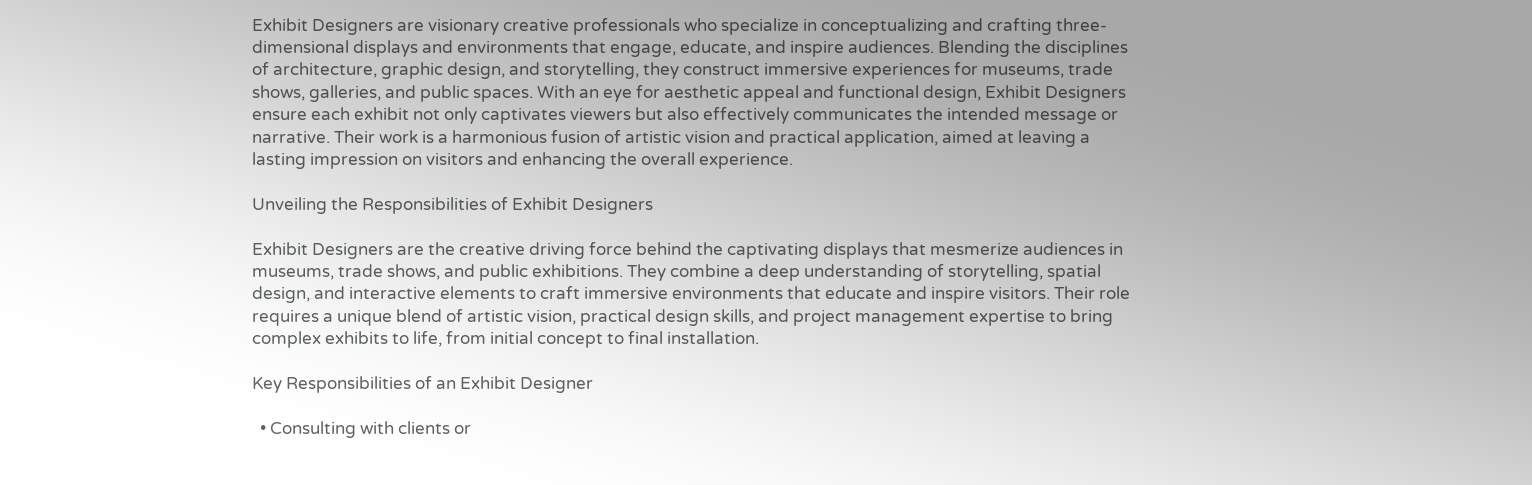Exhibit Designers are visionary creative professionals who specialize in conceptualizing and crafting three-dimensional displays and environments that engage, educate, and inspire audiences. Blending the disciplines of architecture, graphic design, and storytelling, they construct immersive experiences for museums, trade shows, galleries, and public spaces. With an eye for aesthetic appeal and functional design, Exhibit Designers ensure each exhibit not only captivates viewers but also effectively communicates the intended message or narrative. Their work is a harmonious fusion of artistic vision and practical application, aimed at leaving a lasting impression on visitors and enhancing the overall experience.

Unveiling the Responsibilities of Exhibit Designers

Exhibit Designers are the creative driving force behind the captivating displays that mesmerize audiences in museums, trade shows, and public exhibitions. They combine a deep understanding of storytelling, spatial design, and interactive elements to craft immersive environments that educate and inspire visitors. Their role requires a unique blend of artistic vision, practical design skills, and project management expertise to bring complex exhibits to life, from initial concept to final installation.

Key Responsibilities of an Exhibit Designer

  • Consulting with clients or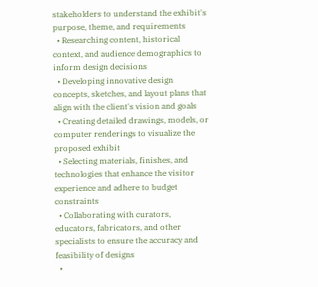stakeholders to understand the exhibit's purpose, theme, and requirements
  • Researching content, historical context, and audience demographics to inform design decisions
  • Developing innovative design concepts, sketches, and layout plans that align with the client's vision and goals
  • Creating detailed drawings, models, or computer renderings to visualize the proposed exhibit
  • Selecting materials, finishes, and technologies that enhance the visitor experience and adhere to budget constraints
  • Collaborating with curators, educators, fabricators, and other specialists to ensure the accuracy and feasibility of designs
  •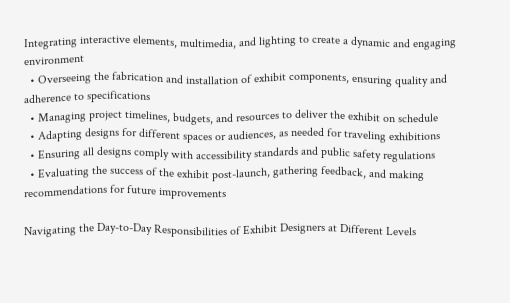Integrating interactive elements, multimedia, and lighting to create a dynamic and engaging environment
  • Overseeing the fabrication and installation of exhibit components, ensuring quality and adherence to specifications
  • Managing project timelines, budgets, and resources to deliver the exhibit on schedule
  • Adapting designs for different spaces or audiences, as needed for traveling exhibitions
  • Ensuring all designs comply with accessibility standards and public safety regulations
  • Evaluating the success of the exhibit post-launch, gathering feedback, and making recommendations for future improvements

Navigating the Day-to-Day Responsibilities of Exhibit Designers at Different Levels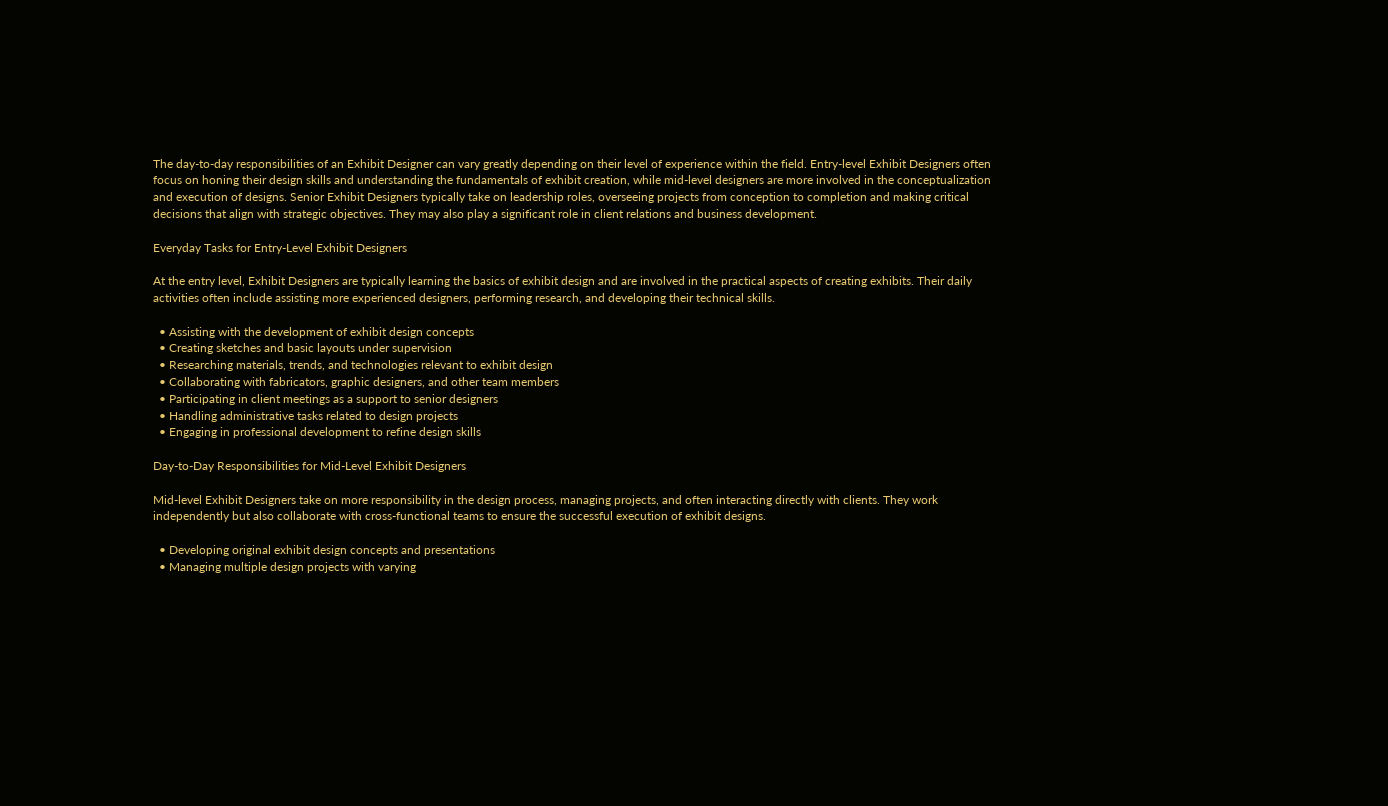The day-to-day responsibilities of an Exhibit Designer can vary greatly depending on their level of experience within the field. Entry-level Exhibit Designers often focus on honing their design skills and understanding the fundamentals of exhibit creation, while mid-level designers are more involved in the conceptualization and execution of designs. Senior Exhibit Designers typically take on leadership roles, overseeing projects from conception to completion and making critical decisions that align with strategic objectives. They may also play a significant role in client relations and business development.

Everyday Tasks for Entry-Level Exhibit Designers

At the entry level, Exhibit Designers are typically learning the basics of exhibit design and are involved in the practical aspects of creating exhibits. Their daily activities often include assisting more experienced designers, performing research, and developing their technical skills.

  • Assisting with the development of exhibit design concepts
  • Creating sketches and basic layouts under supervision
  • Researching materials, trends, and technologies relevant to exhibit design
  • Collaborating with fabricators, graphic designers, and other team members
  • Participating in client meetings as a support to senior designers
  • Handling administrative tasks related to design projects
  • Engaging in professional development to refine design skills

Day-to-Day Responsibilities for Mid-Level Exhibit Designers

Mid-level Exhibit Designers take on more responsibility in the design process, managing projects, and often interacting directly with clients. They work independently but also collaborate with cross-functional teams to ensure the successful execution of exhibit designs.

  • Developing original exhibit design concepts and presentations
  • Managing multiple design projects with varying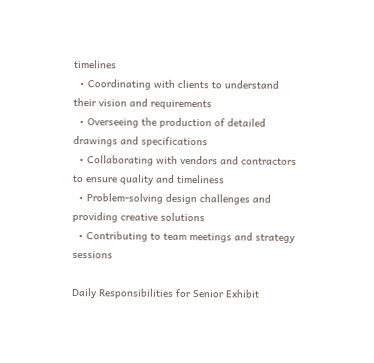timelines
  • Coordinating with clients to understand their vision and requirements
  • Overseeing the production of detailed drawings and specifications
  • Collaborating with vendors and contractors to ensure quality and timeliness
  • Problem-solving design challenges and providing creative solutions
  • Contributing to team meetings and strategy sessions

Daily Responsibilities for Senior Exhibit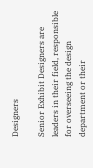Designers

Senior Exhibit Designers are leaders in their field, responsible for overseeing the design department or their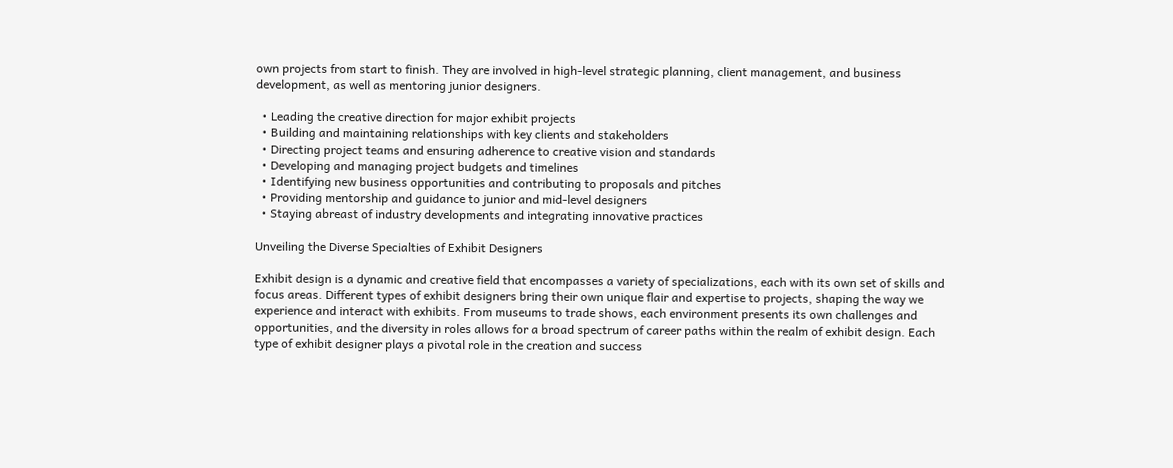own projects from start to finish. They are involved in high-level strategic planning, client management, and business development, as well as mentoring junior designers.

  • Leading the creative direction for major exhibit projects
  • Building and maintaining relationships with key clients and stakeholders
  • Directing project teams and ensuring adherence to creative vision and standards
  • Developing and managing project budgets and timelines
  • Identifying new business opportunities and contributing to proposals and pitches
  • Providing mentorship and guidance to junior and mid-level designers
  • Staying abreast of industry developments and integrating innovative practices

Unveiling the Diverse Specialties of Exhibit Designers

Exhibit design is a dynamic and creative field that encompasses a variety of specializations, each with its own set of skills and focus areas. Different types of exhibit designers bring their own unique flair and expertise to projects, shaping the way we experience and interact with exhibits. From museums to trade shows, each environment presents its own challenges and opportunities, and the diversity in roles allows for a broad spectrum of career paths within the realm of exhibit design. Each type of exhibit designer plays a pivotal role in the creation and success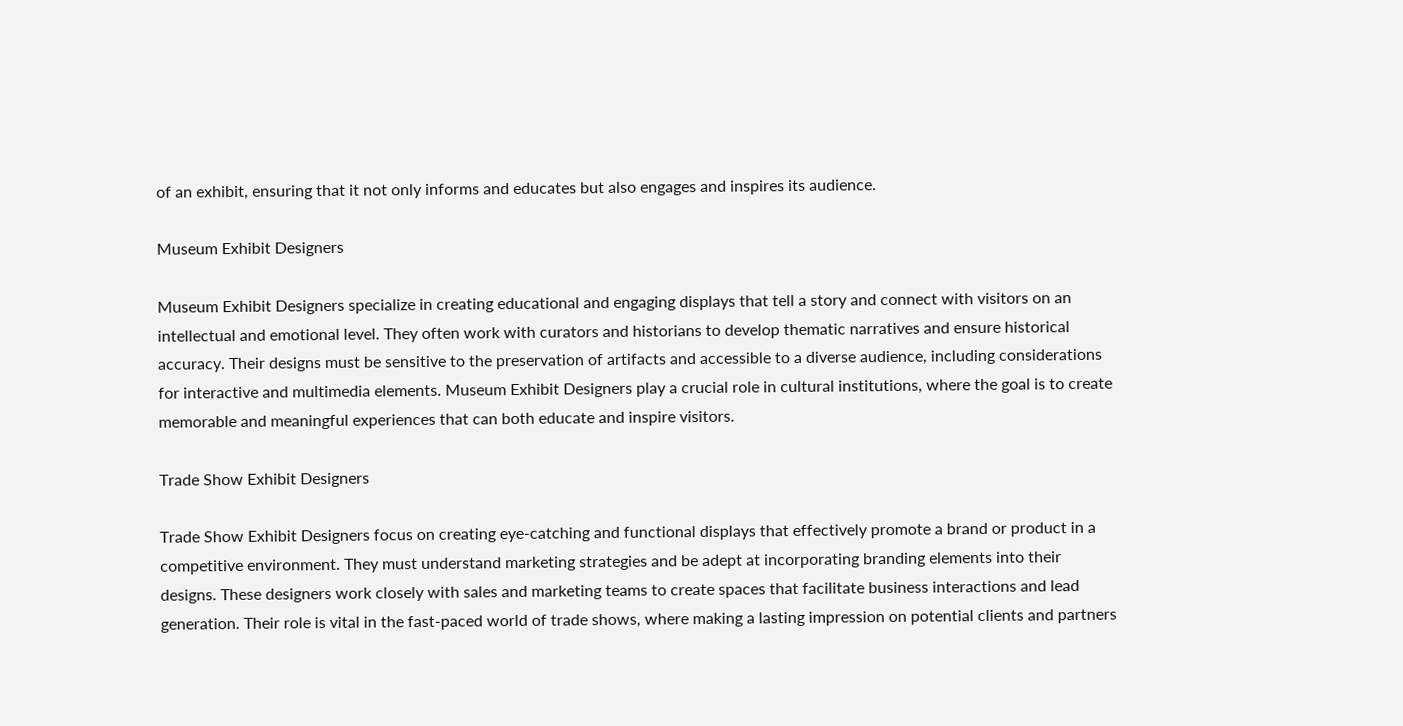of an exhibit, ensuring that it not only informs and educates but also engages and inspires its audience.

Museum Exhibit Designers

Museum Exhibit Designers specialize in creating educational and engaging displays that tell a story and connect with visitors on an intellectual and emotional level. They often work with curators and historians to develop thematic narratives and ensure historical accuracy. Their designs must be sensitive to the preservation of artifacts and accessible to a diverse audience, including considerations for interactive and multimedia elements. Museum Exhibit Designers play a crucial role in cultural institutions, where the goal is to create memorable and meaningful experiences that can both educate and inspire visitors.

Trade Show Exhibit Designers

Trade Show Exhibit Designers focus on creating eye-catching and functional displays that effectively promote a brand or product in a competitive environment. They must understand marketing strategies and be adept at incorporating branding elements into their designs. These designers work closely with sales and marketing teams to create spaces that facilitate business interactions and lead generation. Their role is vital in the fast-paced world of trade shows, where making a lasting impression on potential clients and partners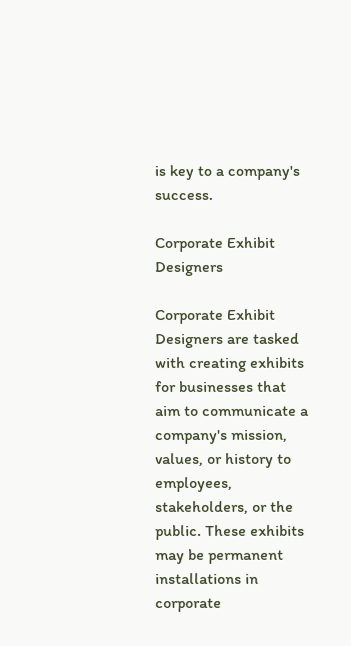is key to a company's success.

Corporate Exhibit Designers

Corporate Exhibit Designers are tasked with creating exhibits for businesses that aim to communicate a company's mission, values, or history to employees, stakeholders, or the public. These exhibits may be permanent installations in corporate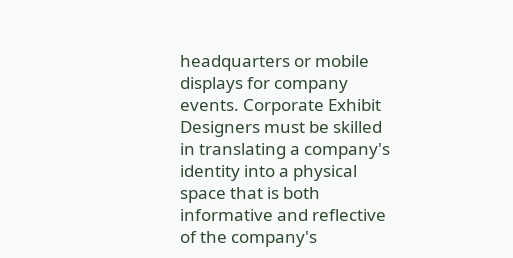headquarters or mobile displays for company events. Corporate Exhibit Designers must be skilled in translating a company's identity into a physical space that is both informative and reflective of the company's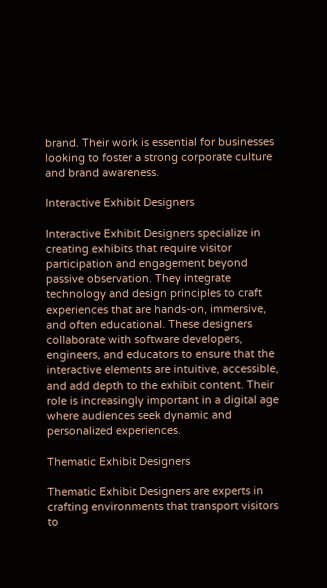brand. Their work is essential for businesses looking to foster a strong corporate culture and brand awareness.

Interactive Exhibit Designers

Interactive Exhibit Designers specialize in creating exhibits that require visitor participation and engagement beyond passive observation. They integrate technology and design principles to craft experiences that are hands-on, immersive, and often educational. These designers collaborate with software developers, engineers, and educators to ensure that the interactive elements are intuitive, accessible, and add depth to the exhibit content. Their role is increasingly important in a digital age where audiences seek dynamic and personalized experiences.

Thematic Exhibit Designers

Thematic Exhibit Designers are experts in crafting environments that transport visitors to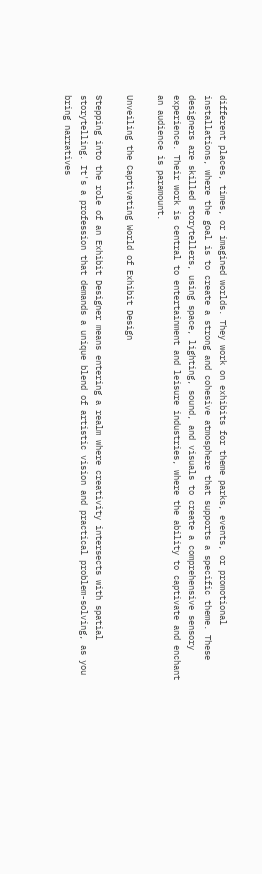different places, times, or imagined worlds. They work on exhibits for theme parks, events, or promotional installations, where the goal is to create a strong and cohesive atmosphere that supports a specific theme. These designers are skilled storytellers, using space, lighting, sound, and visuals to create a comprehensive sensory experience. Their work is central to entertainment and leisure industries, where the ability to captivate and enchant an audience is paramount.

Unveiling the Captivating World of Exhibit Design

Stepping into the role of an Exhibit Designer means entering a realm where creativity intersects with spatial storytelling. It's a profession that demands a unique blend of artistic vision and practical problem-solving, as you bring narratives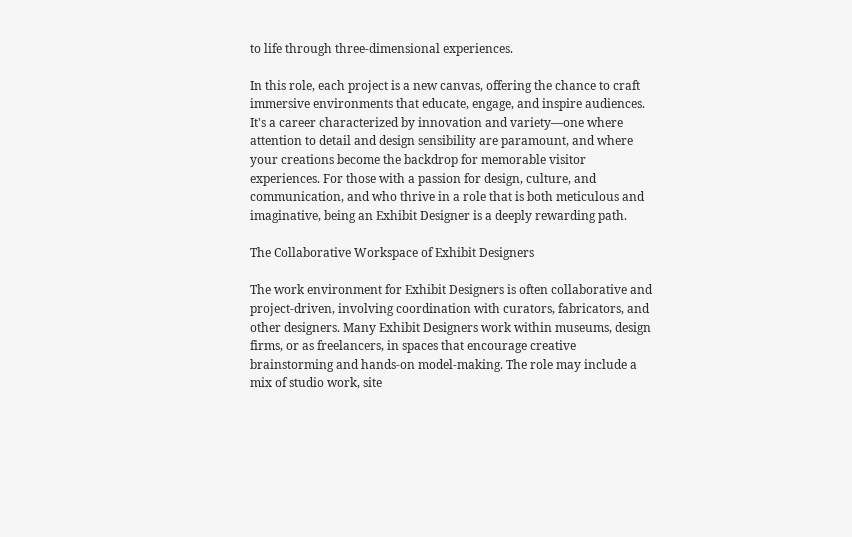to life through three-dimensional experiences.

In this role, each project is a new canvas, offering the chance to craft immersive environments that educate, engage, and inspire audiences. It's a career characterized by innovation and variety—one where attention to detail and design sensibility are paramount, and where your creations become the backdrop for memorable visitor experiences. For those with a passion for design, culture, and communication, and who thrive in a role that is both meticulous and imaginative, being an Exhibit Designer is a deeply rewarding path.

The Collaborative Workspace of Exhibit Designers

The work environment for Exhibit Designers is often collaborative and project-driven, involving coordination with curators, fabricators, and other designers. Many Exhibit Designers work within museums, design firms, or as freelancers, in spaces that encourage creative brainstorming and hands-on model-making. The role may include a mix of studio work, site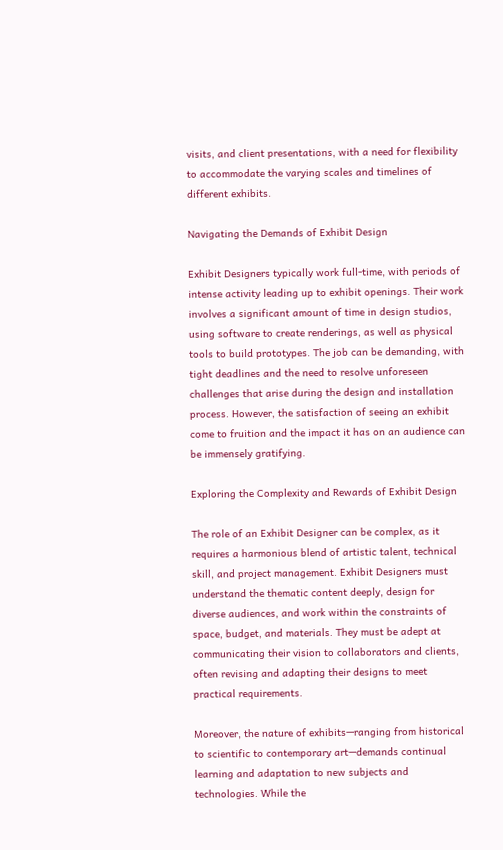visits, and client presentations, with a need for flexibility to accommodate the varying scales and timelines of different exhibits.

Navigating the Demands of Exhibit Design

Exhibit Designers typically work full-time, with periods of intense activity leading up to exhibit openings. Their work involves a significant amount of time in design studios, using software to create renderings, as well as physical tools to build prototypes. The job can be demanding, with tight deadlines and the need to resolve unforeseen challenges that arise during the design and installation process. However, the satisfaction of seeing an exhibit come to fruition and the impact it has on an audience can be immensely gratifying.

Exploring the Complexity and Rewards of Exhibit Design

The role of an Exhibit Designer can be complex, as it requires a harmonious blend of artistic talent, technical skill, and project management. Exhibit Designers must understand the thematic content deeply, design for diverse audiences, and work within the constraints of space, budget, and materials. They must be adept at communicating their vision to collaborators and clients, often revising and adapting their designs to meet practical requirements.

Moreover, the nature of exhibits—ranging from historical to scientific to contemporary art—demands continual learning and adaptation to new subjects and technologies. While the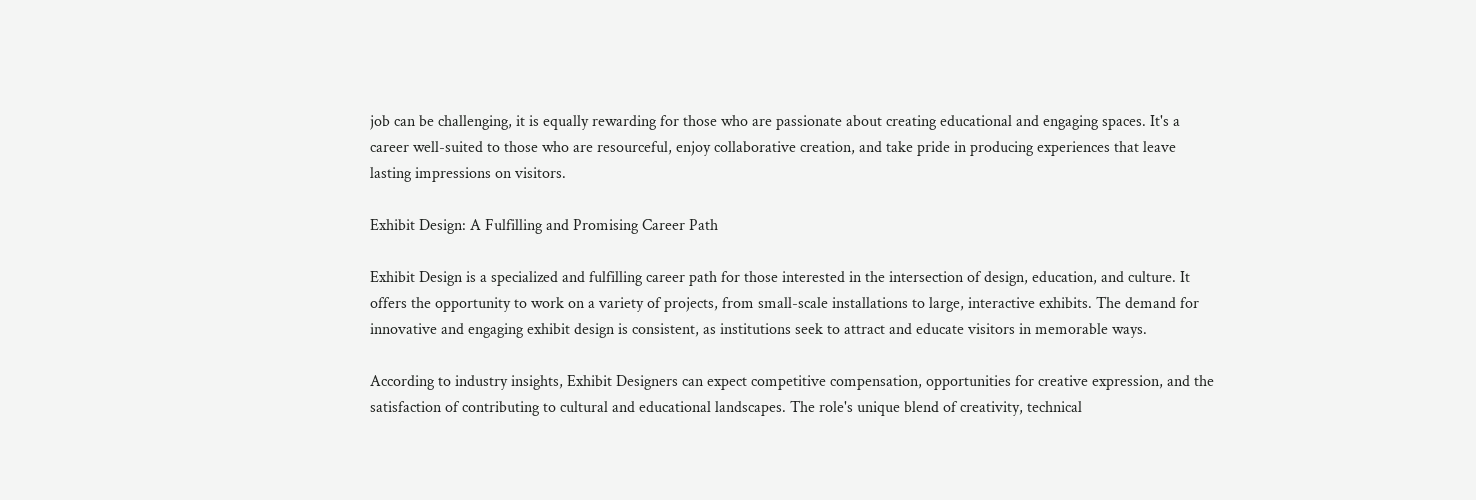job can be challenging, it is equally rewarding for those who are passionate about creating educational and engaging spaces. It's a career well-suited to those who are resourceful, enjoy collaborative creation, and take pride in producing experiences that leave lasting impressions on visitors.

Exhibit Design: A Fulfilling and Promising Career Path

Exhibit Design is a specialized and fulfilling career path for those interested in the intersection of design, education, and culture. It offers the opportunity to work on a variety of projects, from small-scale installations to large, interactive exhibits. The demand for innovative and engaging exhibit design is consistent, as institutions seek to attract and educate visitors in memorable ways.

According to industry insights, Exhibit Designers can expect competitive compensation, opportunities for creative expression, and the satisfaction of contributing to cultural and educational landscapes. The role's unique blend of creativity, technical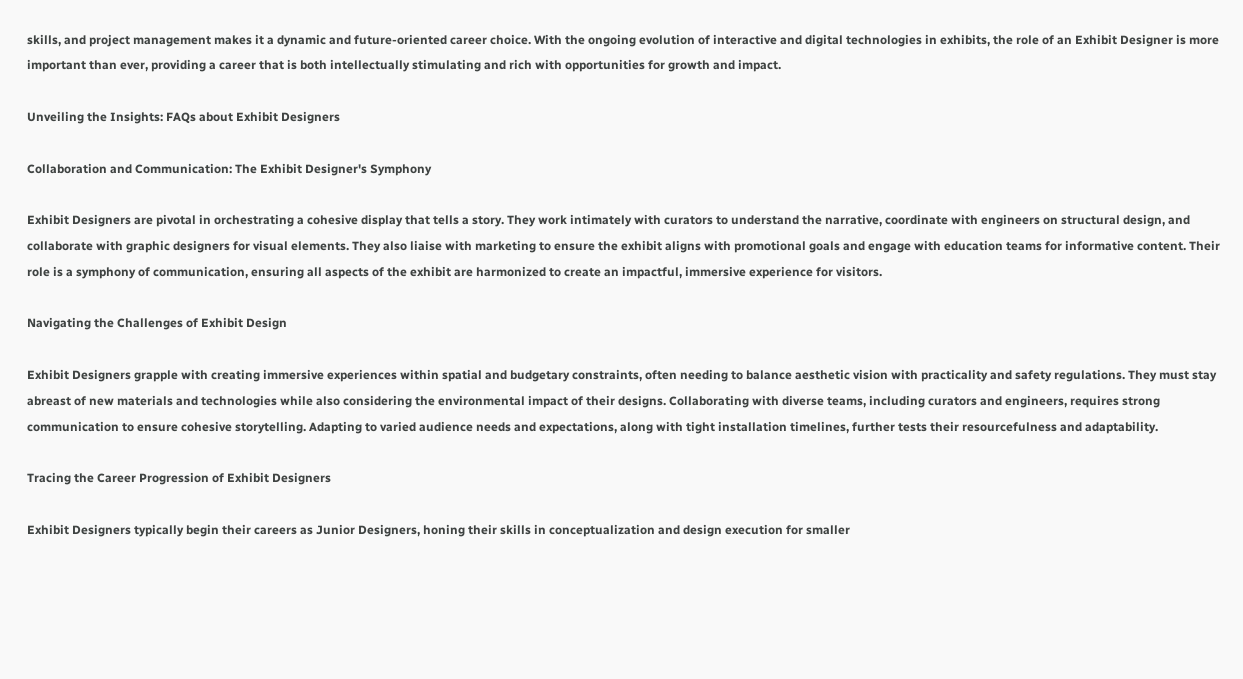skills, and project management makes it a dynamic and future-oriented career choice. With the ongoing evolution of interactive and digital technologies in exhibits, the role of an Exhibit Designer is more important than ever, providing a career that is both intellectually stimulating and rich with opportunities for growth and impact.

Unveiling the Insights: FAQs about Exhibit Designers

Collaboration and Communication: The Exhibit Designer's Symphony

Exhibit Designers are pivotal in orchestrating a cohesive display that tells a story. They work intimately with curators to understand the narrative, coordinate with engineers on structural design, and collaborate with graphic designers for visual elements. They also liaise with marketing to ensure the exhibit aligns with promotional goals and engage with education teams for informative content. Their role is a symphony of communication, ensuring all aspects of the exhibit are harmonized to create an impactful, immersive experience for visitors.

Navigating the Challenges of Exhibit Design

Exhibit Designers grapple with creating immersive experiences within spatial and budgetary constraints, often needing to balance aesthetic vision with practicality and safety regulations. They must stay abreast of new materials and technologies while also considering the environmental impact of their designs. Collaborating with diverse teams, including curators and engineers, requires strong communication to ensure cohesive storytelling. Adapting to varied audience needs and expectations, along with tight installation timelines, further tests their resourcefulness and adaptability.

Tracing the Career Progression of Exhibit Designers

Exhibit Designers typically begin their careers as Junior Designers, honing their skills in conceptualization and design execution for smaller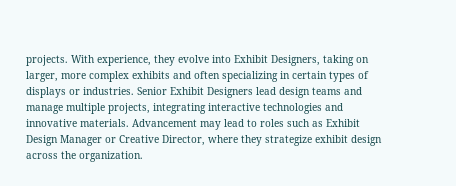projects. With experience, they evolve into Exhibit Designers, taking on larger, more complex exhibits and often specializing in certain types of displays or industries. Senior Exhibit Designers lead design teams and manage multiple projects, integrating interactive technologies and innovative materials. Advancement may lead to roles such as Exhibit Design Manager or Creative Director, where they strategize exhibit design across the organization.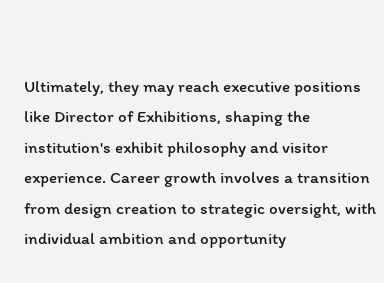Ultimately, they may reach executive positions like Director of Exhibitions, shaping the institution's exhibit philosophy and visitor experience. Career growth involves a transition from design creation to strategic oversight, with individual ambition and opportunity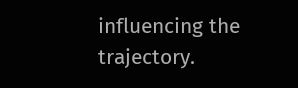influencing the trajectory.